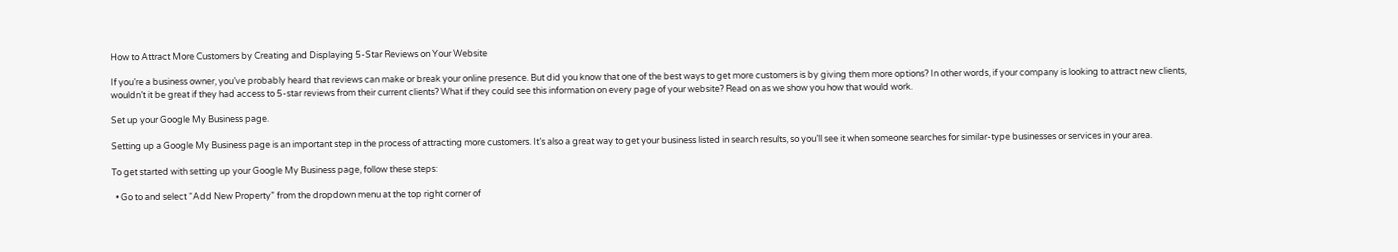How to Attract More Customers by Creating and Displaying 5-Star Reviews on Your Website

If you’re a business owner, you’ve probably heard that reviews can make or break your online presence. But did you know that one of the best ways to get more customers is by giving them more options? In other words, if your company is looking to attract new clients, wouldn’t it be great if they had access to 5-star reviews from their current clients? What if they could see this information on every page of your website? Read on as we show you how that would work.

Set up your Google My Business page.

Setting up a Google My Business page is an important step in the process of attracting more customers. It’s also a great way to get your business listed in search results, so you’ll see it when someone searches for similar-type businesses or services in your area.

To get started with setting up your Google My Business page, follow these steps:

  • Go to and select “Add New Property” from the dropdown menu at the top right corner of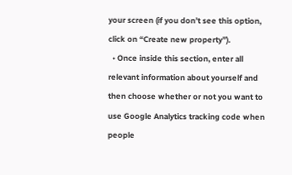your screen (if you don’t see this option, click on “Create new property”).
  • Once inside this section, enter all relevant information about yourself and then choose whether or not you want to use Google Analytics tracking code when people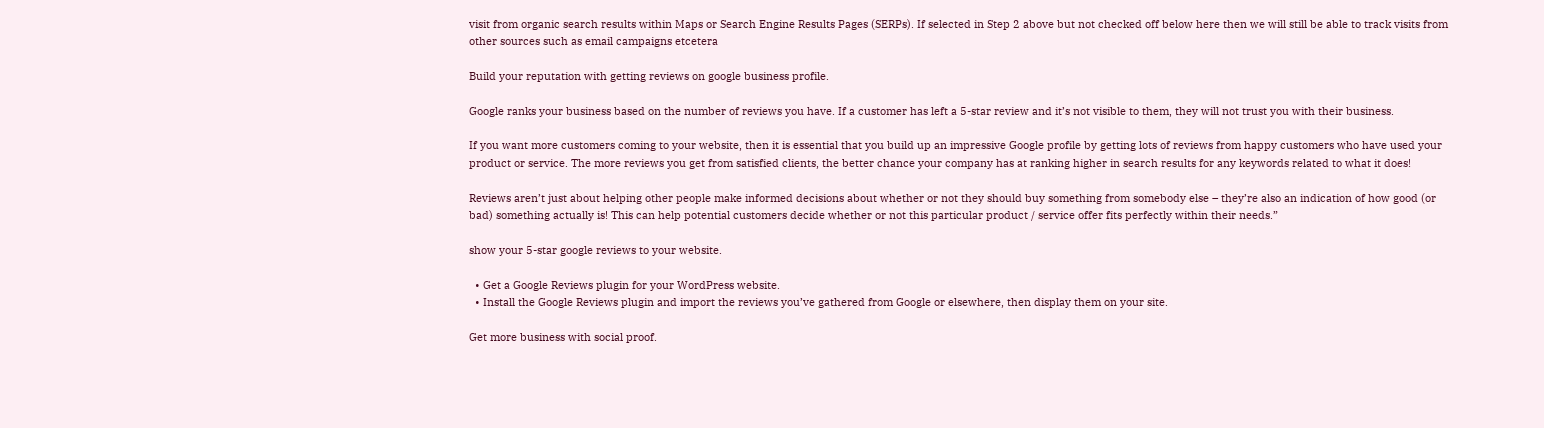visit from organic search results within Maps or Search Engine Results Pages (SERPs). If selected in Step 2 above but not checked off below here then we will still be able to track visits from other sources such as email campaigns etcetera

Build your reputation with getting reviews on google business profile.

Google ranks your business based on the number of reviews you have. If a customer has left a 5-star review and it’s not visible to them, they will not trust you with their business.

If you want more customers coming to your website, then it is essential that you build up an impressive Google profile by getting lots of reviews from happy customers who have used your product or service. The more reviews you get from satisfied clients, the better chance your company has at ranking higher in search results for any keywords related to what it does!

Reviews aren’t just about helping other people make informed decisions about whether or not they should buy something from somebody else – they’re also an indication of how good (or bad) something actually is! This can help potential customers decide whether or not this particular product / service offer fits perfectly within their needs.”

show your 5-star google reviews to your website.

  • Get a Google Reviews plugin for your WordPress website.
  • Install the Google Reviews plugin and import the reviews you’ve gathered from Google or elsewhere, then display them on your site.

Get more business with social proof.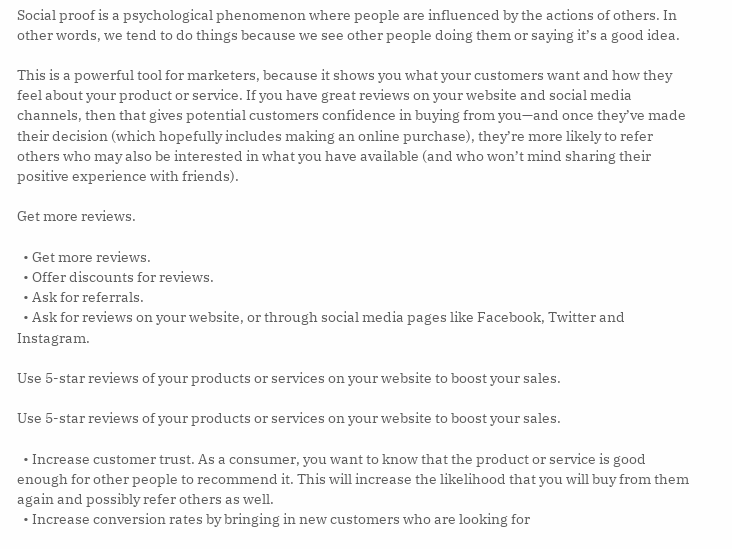Social proof is a psychological phenomenon where people are influenced by the actions of others. In other words, we tend to do things because we see other people doing them or saying it’s a good idea.

This is a powerful tool for marketers, because it shows you what your customers want and how they feel about your product or service. If you have great reviews on your website and social media channels, then that gives potential customers confidence in buying from you—and once they’ve made their decision (which hopefully includes making an online purchase), they’re more likely to refer others who may also be interested in what you have available (and who won’t mind sharing their positive experience with friends).

Get more reviews.

  • Get more reviews.
  • Offer discounts for reviews.
  • Ask for referrals.
  • Ask for reviews on your website, or through social media pages like Facebook, Twitter and Instagram.

Use 5-star reviews of your products or services on your website to boost your sales.

Use 5-star reviews of your products or services on your website to boost your sales.

  • Increase customer trust. As a consumer, you want to know that the product or service is good enough for other people to recommend it. This will increase the likelihood that you will buy from them again and possibly refer others as well.
  • Increase conversion rates by bringing in new customers who are looking for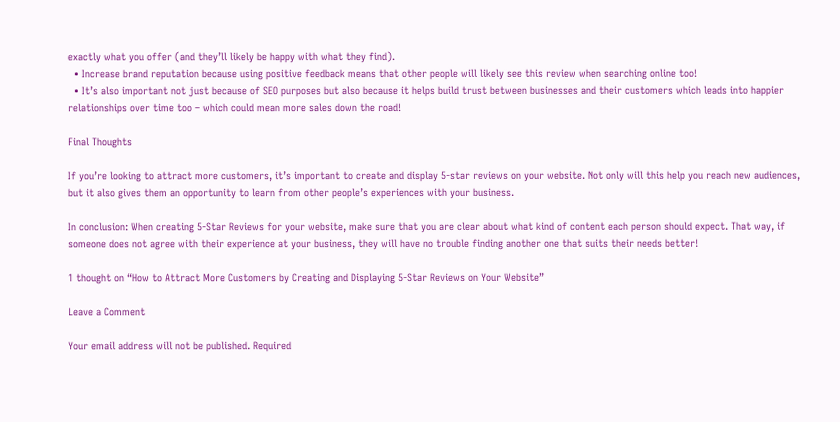exactly what you offer (and they’ll likely be happy with what they find).
  • Increase brand reputation because using positive feedback means that other people will likely see this review when searching online too!
  • It’s also important not just because of SEO purposes but also because it helps build trust between businesses and their customers which leads into happier relationships over time too – which could mean more sales down the road!

Final Thoughts

If you’re looking to attract more customers, it’s important to create and display 5-star reviews on your website. Not only will this help you reach new audiences, but it also gives them an opportunity to learn from other people’s experiences with your business.

In conclusion: When creating 5-Star Reviews for your website, make sure that you are clear about what kind of content each person should expect. That way, if someone does not agree with their experience at your business, they will have no trouble finding another one that suits their needs better!

1 thought on “How to Attract More Customers by Creating and Displaying 5-Star Reviews on Your Website”

Leave a Comment

Your email address will not be published. Required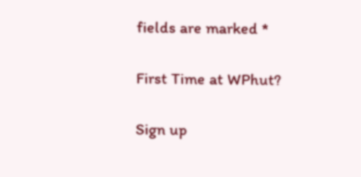fields are marked *

First Time at WPhut?

Sign up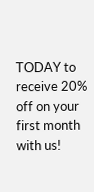TODAY to receive 20% off on your first month with us!